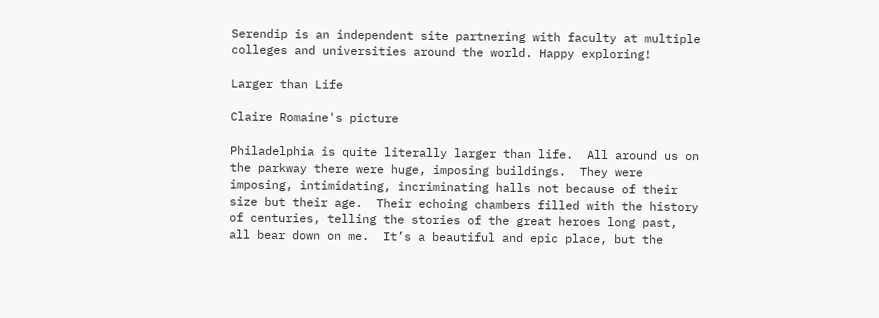Serendip is an independent site partnering with faculty at multiple colleges and universities around the world. Happy exploring!

Larger than Life

Claire Romaine's picture

Philadelphia is quite literally larger than life.  All around us on the parkway there were huge, imposing buildings.  They were imposing, intimidating, incriminating halls not because of their size but their age.  Their echoing chambers filled with the history of centuries, telling the stories of the great heroes long past, all bear down on me.  It’s a beautiful and epic place, but the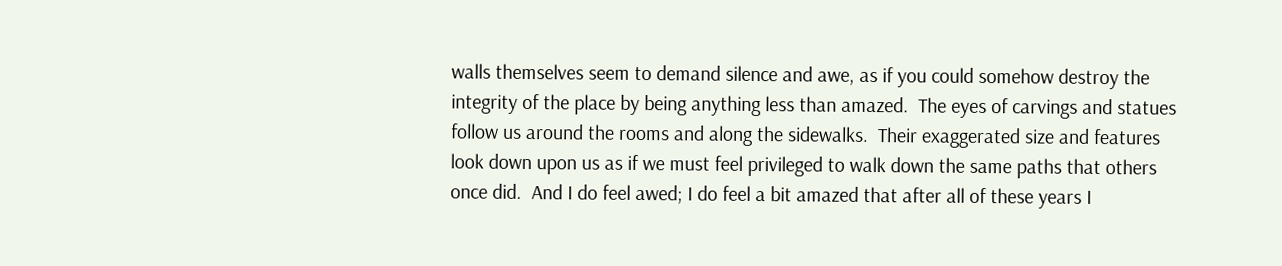walls themselves seem to demand silence and awe, as if you could somehow destroy the integrity of the place by being anything less than amazed.  The eyes of carvings and statues follow us around the rooms and along the sidewalks.  Their exaggerated size and features look down upon us as if we must feel privileged to walk down the same paths that others once did.  And I do feel awed; I do feel a bit amazed that after all of these years I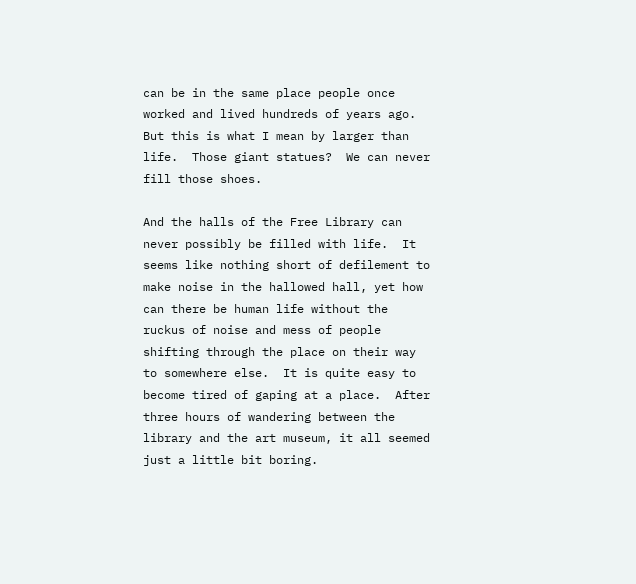can be in the same place people once worked and lived hundreds of years ago.  But this is what I mean by larger than life.  Those giant statues?  We can never fill those shoes.

And the halls of the Free Library can never possibly be filled with life.  It seems like nothing short of defilement to make noise in the hallowed hall, yet how can there be human life without the ruckus of noise and mess of people shifting through the place on their way to somewhere else.  It is quite easy to become tired of gaping at a place.  After three hours of wandering between the library and the art museum, it all seemed just a little bit boring.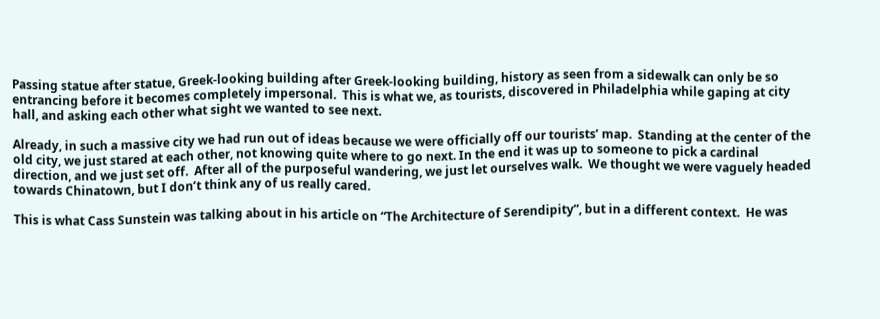Passing statue after statue, Greek-looking building after Greek-looking building, history as seen from a sidewalk can only be so entrancing before it becomes completely impersonal.  This is what we, as tourists, discovered in Philadelphia while gaping at city hall, and asking each other what sight we wanted to see next.

Already, in such a massive city we had run out of ideas because we were officially off our tourists’ map.  Standing at the center of the old city, we just stared at each other, not knowing quite where to go next. In the end it was up to someone to pick a cardinal direction, and we just set off.  After all of the purposeful wandering, we just let ourselves walk.  We thought we were vaguely headed towards Chinatown, but I don’t think any of us really cared.

This is what Cass Sunstein was talking about in his article on “The Architecture of Serendipity”, but in a different context.  He was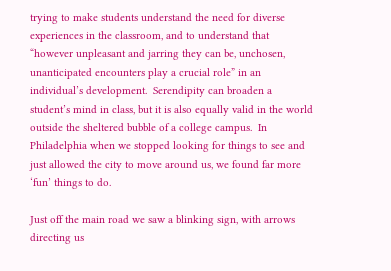trying to make students understand the need for diverse experiences in the classroom, and to understand that “however unpleasant and jarring they can be, unchosen, unanticipated encounters play a crucial role” in an individual’s development.  Serendipity can broaden a student’s mind in class, but it is also equally valid in the world outside the sheltered bubble of a college campus.  In Philadelphia when we stopped looking for things to see and just allowed the city to move around us, we found far more ‘fun’ things to do.

Just off the main road we saw a blinking sign, with arrows directing us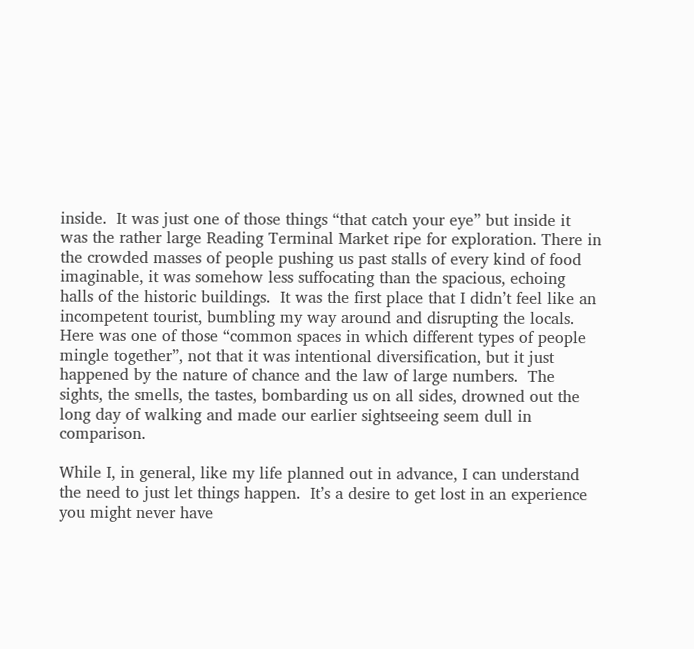inside.  It was just one of those things “that catch your eye” but inside it was the rather large Reading Terminal Market ripe for exploration. There in the crowded masses of people pushing us past stalls of every kind of food imaginable, it was somehow less suffocating than the spacious, echoing halls of the historic buildings.  It was the first place that I didn’t feel like an incompetent tourist, bumbling my way around and disrupting the locals.  Here was one of those “common spaces in which different types of people mingle together”, not that it was intentional diversification, but it just happened by the nature of chance and the law of large numbers.  The sights, the smells, the tastes, bombarding us on all sides, drowned out the long day of walking and made our earlier sightseeing seem dull in comparison.

While I, in general, like my life planned out in advance, I can understand the need to just let things happen.  It’s a desire to get lost in an experience you might never have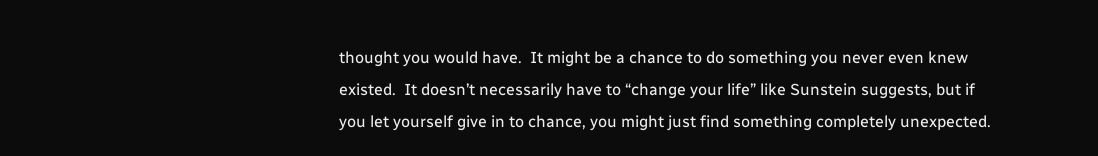thought you would have.  It might be a chance to do something you never even knew existed.  It doesn’t necessarily have to “change your life” like Sunstein suggests, but if you let yourself give in to chance, you might just find something completely unexpected.